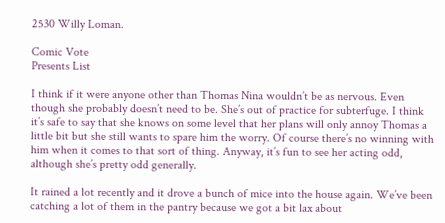2530 Willy Loman.

Comic Vote
Presents List

I think if it were anyone other than Thomas Nina wouldn’t be as nervous. Even though she probably doesn’t need to be. She’s out of practice for subterfuge. I think it’s safe to say that she knows on some level that her plans will only annoy Thomas a little bit but she still wants to spare him the worry. Of course there’s no winning with him when it comes to that sort of thing. Anyway, it’s fun to see her acting odd, although she’s pretty odd generally.

It rained a lot recently and it drove a bunch of mice into the house again. We’ve been catching a lot of them in the pantry because we got a bit lax about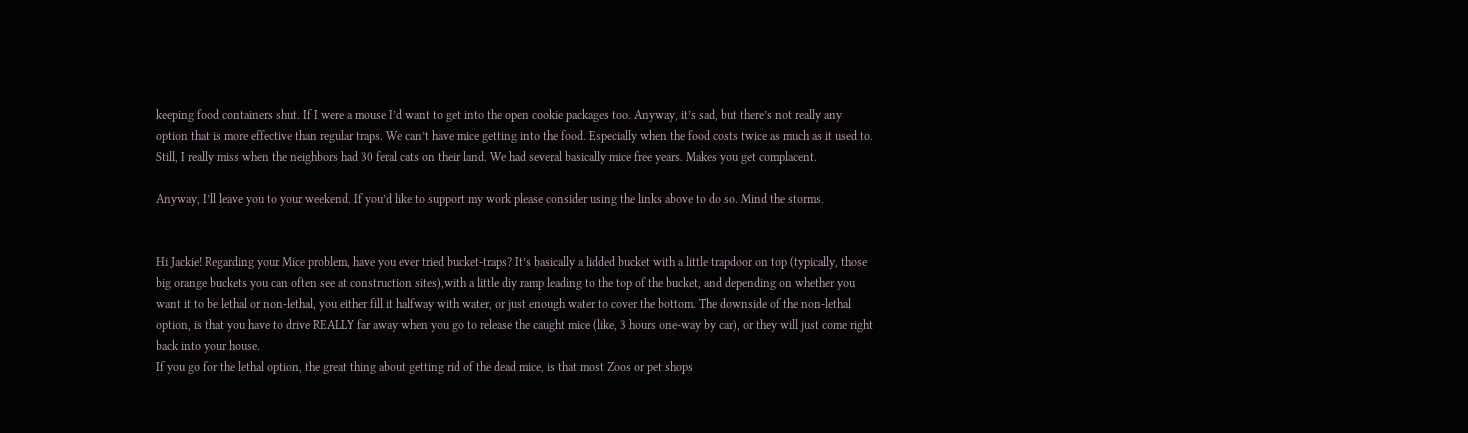keeping food containers shut. If I were a mouse I’d want to get into the open cookie packages too. Anyway, it’s sad, but there’s not really any option that is more effective than regular traps. We can’t have mice getting into the food. Especially when the food costs twice as much as it used to.
Still, I really miss when the neighbors had 30 feral cats on their land. We had several basically mice free years. Makes you get complacent.

Anyway, I’ll leave you to your weekend. If you’d like to support my work please consider using the links above to do so. Mind the storms.


Hi Jackie! Regarding your Mice problem, have you ever tried bucket-traps? It’s basically a lidded bucket with a little trapdoor on top (typically, those big orange buckets you can often see at construction sites),with a little diy ramp leading to the top of the bucket, and depending on whether you want it to be lethal or non-lethal, you either fill it halfway with water, or just enough water to cover the bottom. The downside of the non-lethal option, is that you have to drive REALLY far away when you go to release the caught mice (like, 3 hours one-way by car), or they will just come right back into your house.
If you go for the lethal option, the great thing about getting rid of the dead mice, is that most Zoos or pet shops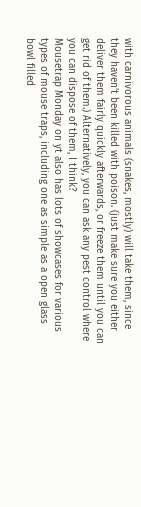with carnivorous animals (snakes, mostly) will take them, since they haven’t been killed with poison. (just make sure you either deliver them fairly quickly afterwards, or freeze them until you can get rid of them.) Alternatively, you can ask any pest control where you can dispose of them, I think?
Mousetrap Monday on yt also has lots of showcases for various types of mouse traps, including one as simple as a open glass bowl filled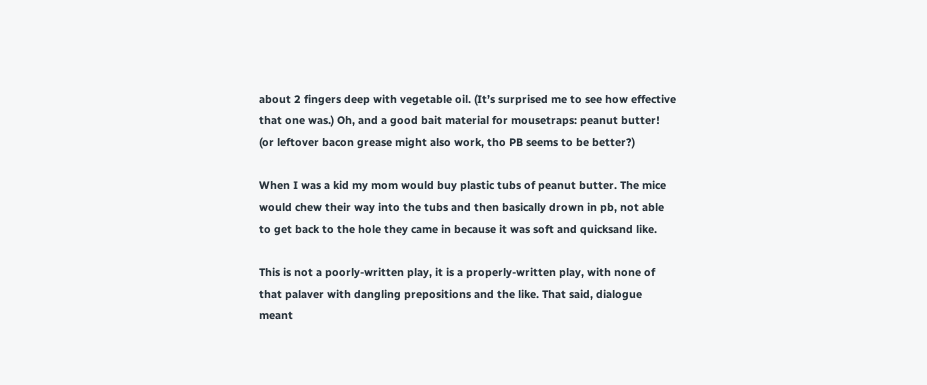about 2 fingers deep with vegetable oil. (It’s surprised me to see how effective that one was.) Oh, and a good bait material for mousetraps: peanut butter! (or leftover bacon grease might also work, tho PB seems to be better?)

When I was a kid my mom would buy plastic tubs of peanut butter. The mice would chew their way into the tubs and then basically drown in pb, not able to get back to the hole they came in because it was soft and quicksand like.

This is not a poorly-written play, it is a properly-written play, with none of that palaver with dangling prepositions and the like. That said, dialogue meant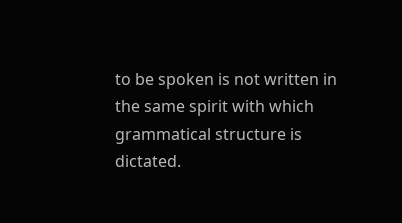to be spoken is not written in the same spirit with which grammatical structure is dictated.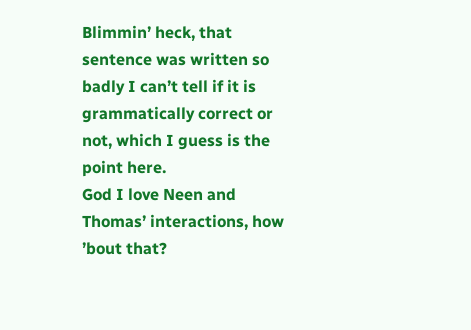Blimmin’ heck, that sentence was written so badly I can’t tell if it is grammatically correct or not, which I guess is the point here.
God I love Neen and Thomas’ interactions, how ’bout that?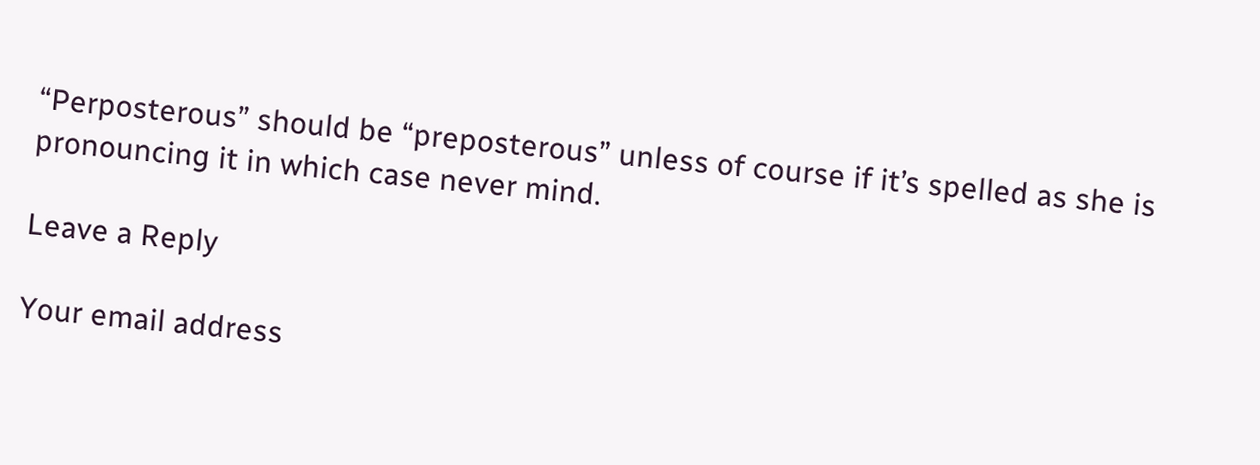“Perposterous” should be “preposterous” unless of course if it’s spelled as she is pronouncing it in which case never mind.

Leave a Reply

Your email address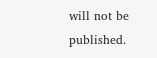will not be published.